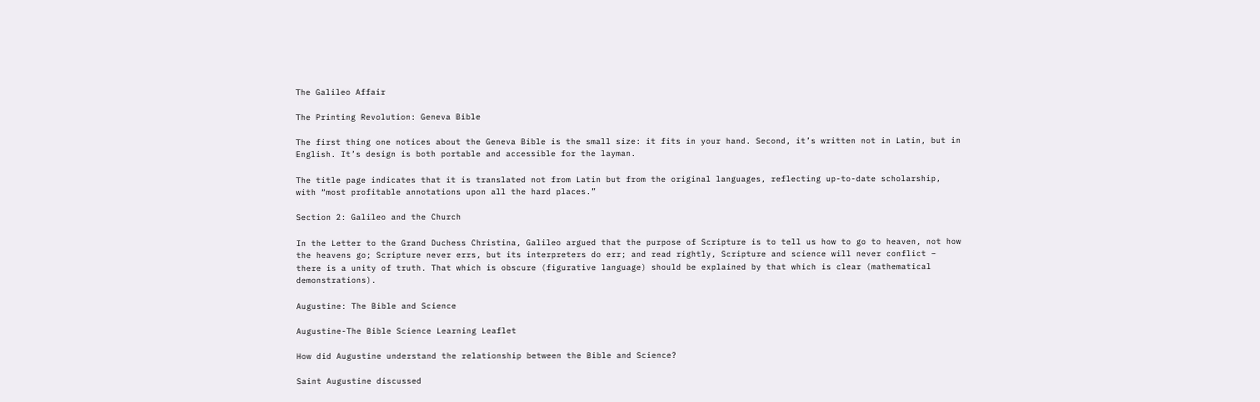The Galileo Affair

The Printing Revolution: Geneva Bible

The first thing one notices about the Geneva Bible is the small size: it fits in your hand. Second, it’s written not in Latin, but in English. It’s design is both portable and accessible for the layman.

The title page indicates that it is translated not from Latin but from the original languages, reflecting up-to-date scholarship, with “most profitable annotations upon all the hard places.”

Section 2: Galileo and the Church

In the Letter to the Grand Duchess Christina, Galileo argued that the purpose of Scripture is to tell us how to go to heaven, not how the heavens go; Scripture never errs, but its interpreters do err; and read rightly, Scripture and science will never conflict – there is a unity of truth. That which is obscure (figurative language) should be explained by that which is clear (mathematical demonstrations).

Augustine: The Bible and Science

Augustine-The Bible Science Learning Leaflet

How did Augustine understand the relationship between the Bible and Science?

Saint Augustine discussed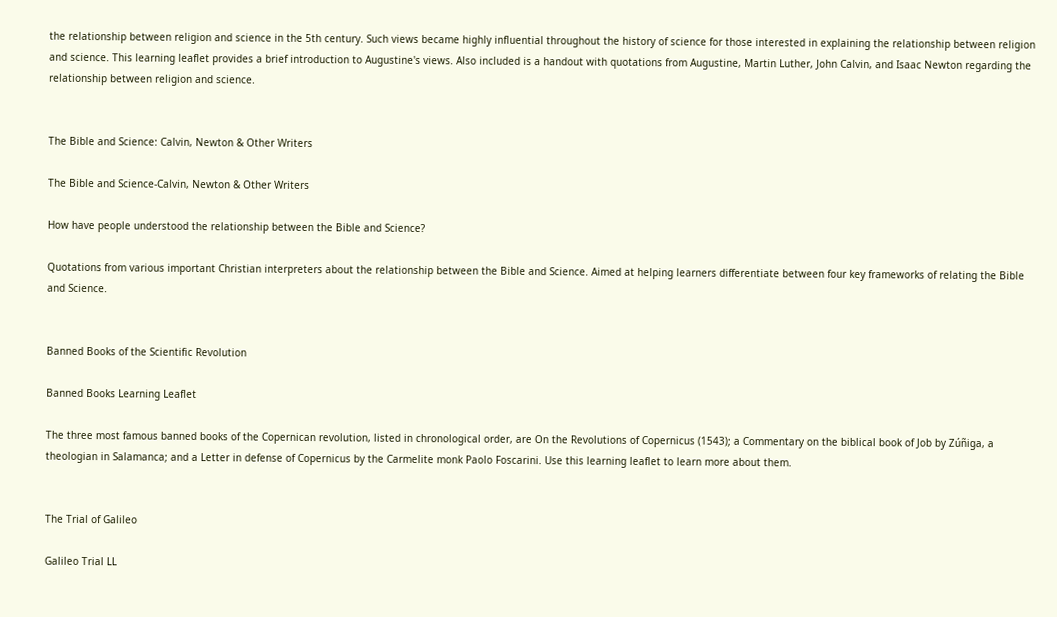the relationship between religion and science in the 5th century. Such views became highly influential throughout the history of science for those interested in explaining the relationship between religion and science. This learning leaflet provides a brief introduction to Augustine's views. Also included is a handout with quotations from Augustine, Martin Luther, John Calvin, and Isaac Newton regarding the relationship between religion and science.


The Bible and Science: Calvin, Newton & Other Writers

The Bible and Science-Calvin, Newton & Other Writers

How have people understood the relationship between the Bible and Science?

Quotations from various important Christian interpreters about the relationship between the Bible and Science. Aimed at helping learners differentiate between four key frameworks of relating the Bible and Science.


Banned Books of the Scientific Revolution

Banned Books Learning Leaflet

The three most famous banned books of the Copernican revolution, listed in chronological order, are On the Revolutions of Copernicus (1543); a Commentary on the biblical book of Job by Zúñiga, a theologian in Salamanca; and a Letter in defense of Copernicus by the Carmelite monk Paolo Foscarini. Use this learning leaflet to learn more about them.


The Trial of Galileo

Galileo Trial LL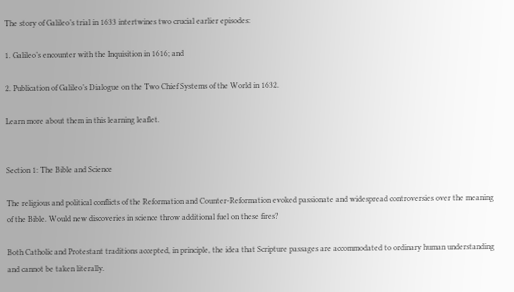The story of Galileo’s trial in 1633 intertwines two crucial earlier episodes:

1. Galileo’s encounter with the Inquisition in 1616; and

2. Publication of Galileo’s Dialogue on the Two Chief Systems of the World in 1632.

Learn more about them in this learning leaflet.


Section 1: The Bible and Science

The religious and political conflicts of the Reformation and Counter-Reformation evoked passionate and widespread controversies over the meaning of the Bible. Would new discoveries in science throw additional fuel on these fires?

Both Catholic and Protestant traditions accepted, in principle, the idea that Scripture passages are accommodated to ordinary human understanding and cannot be taken literally.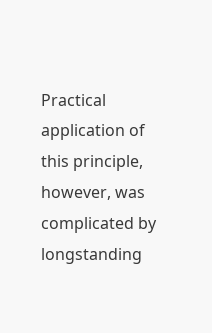Practical application of this principle, however, was complicated by longstanding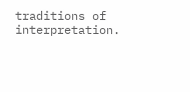traditions of interpretation.